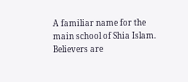A familiar name for the main school of Shia Islam. Believers are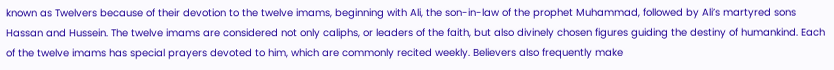known as Twelvers because of their devotion to the twelve imams, beginning with Ali, the son-in-law of the prophet Muhammad, followed by Ali’s martyred sons Hassan and Hussein. The twelve imams are considered not only caliphs, or leaders of the faith, but also divinely chosen figures guiding the destiny of humankind. Each of the twelve imams has special prayers devoted to him, which are commonly recited weekly. Believers also frequently make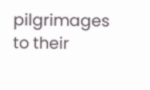pilgrimages to their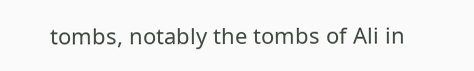tombs, notably the tombs of Ali in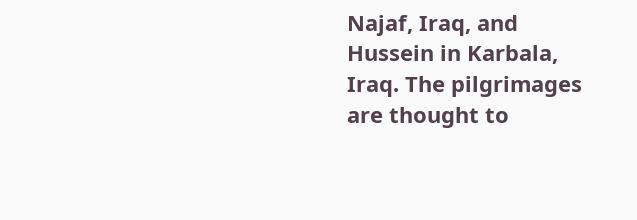Najaf, Iraq, and Hussein in Karbala, Iraq. The pilgrimages are thought to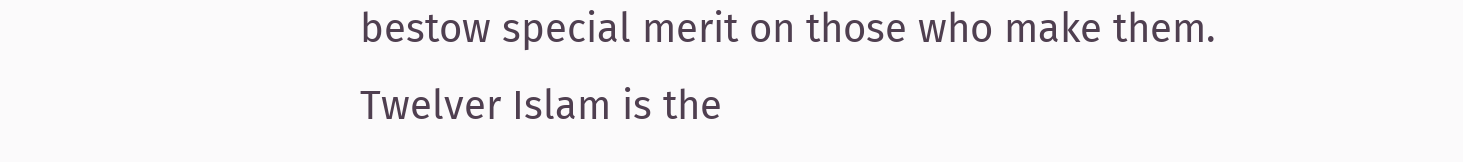bestow special merit on those who make them. Twelver Islam is the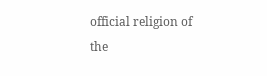official religion of the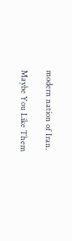modern nation of Iran.

Maybe You Like Them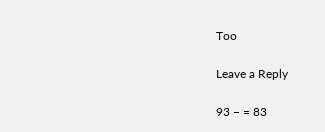Too

Leave a Reply

93 − = 83